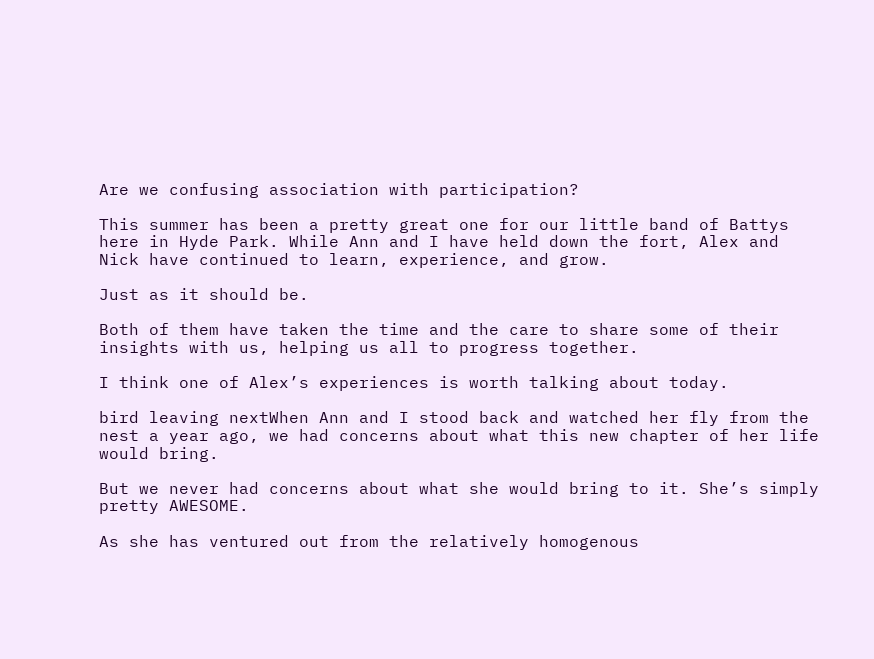Are we confusing association with participation?

This summer has been a pretty great one for our little band of Battys here in Hyde Park. While Ann and I have held down the fort, Alex and Nick have continued to learn, experience, and grow.

Just as it should be.

Both of them have taken the time and the care to share some of their insights with us, helping us all to progress together.

I think one of Alex’s experiences is worth talking about today.

bird leaving nextWhen Ann and I stood back and watched her fly from the nest a year ago, we had concerns about what this new chapter of her life would bring.

But we never had concerns about what she would bring to it. She’s simply pretty AWESOME.

As she has ventured out from the relatively homogenous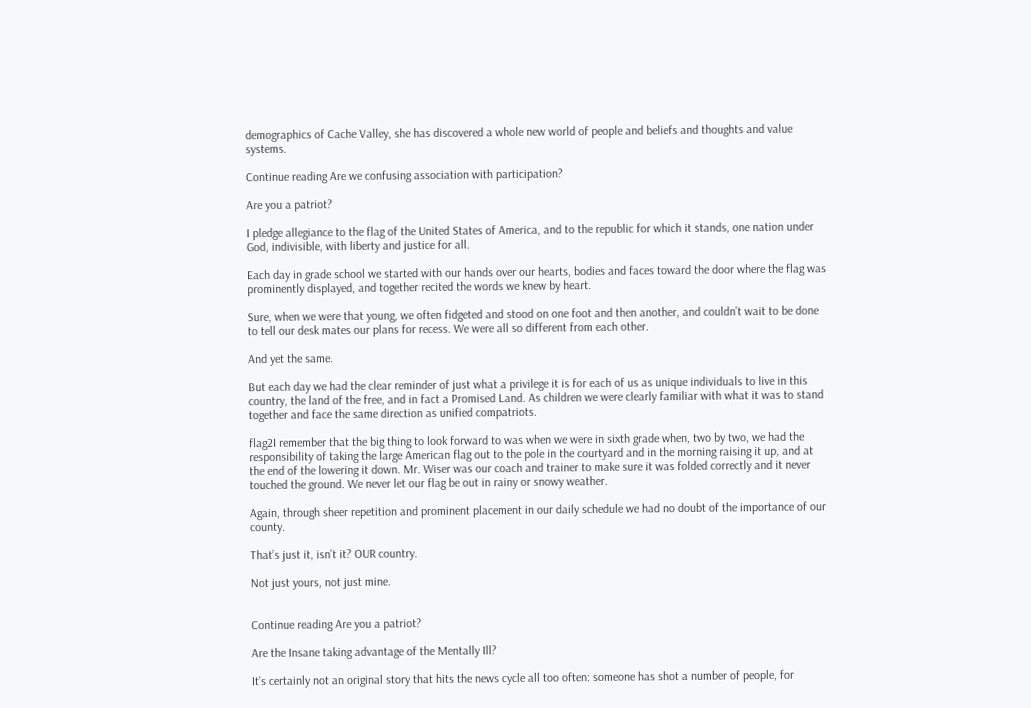demographics of Cache Valley, she has discovered a whole new world of people and beliefs and thoughts and value systems.

Continue reading Are we confusing association with participation?

Are you a patriot?

I pledge allegiance to the flag of the United States of America, and to the republic for which it stands, one nation under God, indivisible, with liberty and justice for all.

Each day in grade school we started with our hands over our hearts, bodies and faces toward the door where the flag was prominently displayed, and together recited the words we knew by heart.

Sure, when we were that young, we often fidgeted and stood on one foot and then another, and couldn’t wait to be done to tell our desk mates our plans for recess. We were all so different from each other.

And yet the same.

But each day we had the clear reminder of just what a privilege it is for each of us as unique individuals to live in this country, the land of the free, and in fact a Promised Land. As children we were clearly familiar with what it was to stand together and face the same direction as unified compatriots.

flag2I remember that the big thing to look forward to was when we were in sixth grade when, two by two, we had the responsibility of taking the large American flag out to the pole in the courtyard and in the morning raising it up, and at the end of the lowering it down. Mr. Wiser was our coach and trainer to make sure it was folded correctly and it never touched the ground. We never let our flag be out in rainy or snowy weather.

Again, through sheer repetition and prominent placement in our daily schedule we had no doubt of the importance of our county.

That’s just it, isn’t it? OUR country.

Not just yours, not just mine.


Continue reading Are you a patriot?

Are the Insane taking advantage of the Mentally Ill?

It’s certainly not an original story that hits the news cycle all too often: someone has shot a number of people, for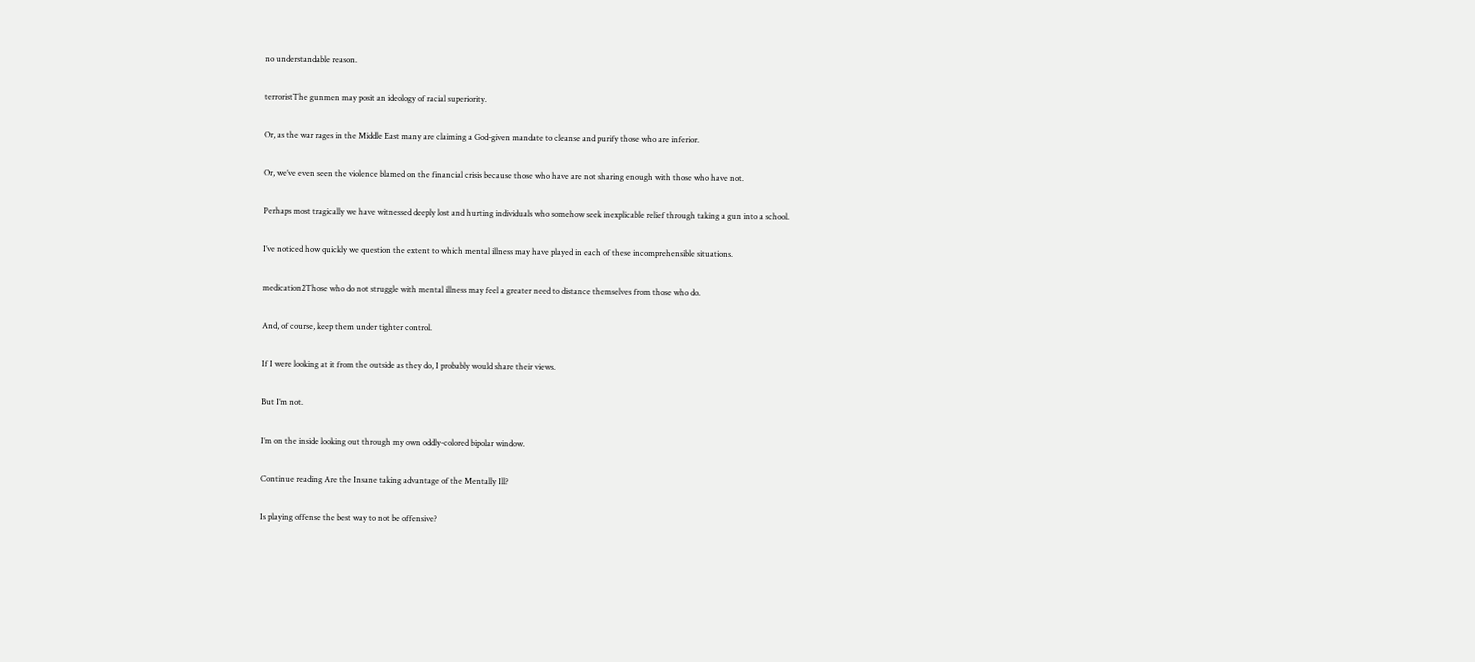no understandable reason.

terroristThe gunmen may posit an ideology of racial superiority.

Or, as the war rages in the Middle East many are claiming a God-given mandate to cleanse and purify those who are inferior.

Or, we’ve even seen the violence blamed on the financial crisis because those who have are not sharing enough with those who have not.

Perhaps most tragically we have witnessed deeply lost and hurting individuals who somehow seek inexplicable relief through taking a gun into a school.

I’ve noticed how quickly we question the extent to which mental illness may have played in each of these incomprehensible situations.

medication2Those who do not struggle with mental illness may feel a greater need to distance themselves from those who do.

And, of course, keep them under tighter control.

If I were looking at it from the outside as they do, I probably would share their views.

But I’m not.

I’m on the inside looking out through my own oddly-colored bipolar window.

Continue reading Are the Insane taking advantage of the Mentally Ill?

Is playing offense the best way to not be offensive?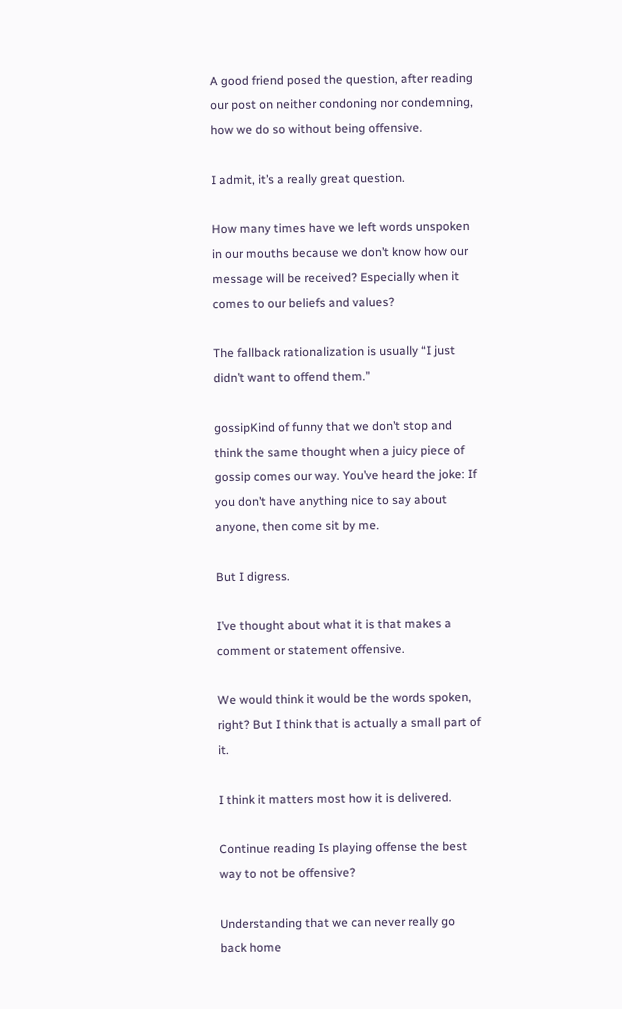A good friend posed the question, after reading our post on neither condoning nor condemning, how we do so without being offensive.

I admit, it’s a really great question.

How many times have we left words unspoken in our mouths because we don’t know how our message will be received? Especially when it comes to our beliefs and values?

The fallback rationalization is usually “I just didn’t want to offend them.”

gossipKind of funny that we don’t stop and think the same thought when a juicy piece of gossip comes our way. You’ve heard the joke: If you don’t have anything nice to say about anyone, then come sit by me.

But I digress.

I’ve thought about what it is that makes a comment or statement offensive.

We would think it would be the words spoken, right? But I think that is actually a small part of it.

I think it matters most how it is delivered.

Continue reading Is playing offense the best way to not be offensive?

Understanding that we can never really go back home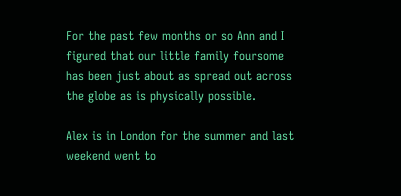For the past few months or so Ann and I figured that our little family foursome has been just about as spread out across the globe as is physically possible.

Alex is in London for the summer and last weekend went to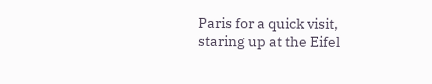Paris for a quick visit, staring up at the Eifel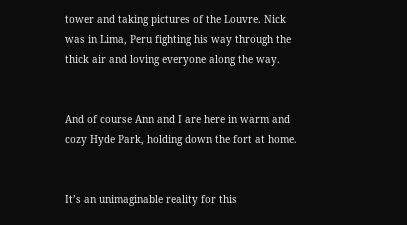tower and taking pictures of the Louvre. Nick was in Lima, Peru fighting his way through the thick air and loving everyone along the way.


And of course Ann and I are here in warm and cozy Hyde Park, holding down the fort at home.


It’s an unimaginable reality for this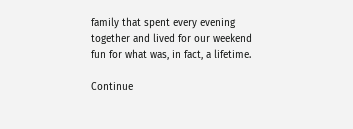family that spent every evening together and lived for our weekend fun for what was, in fact, a lifetime.

Continue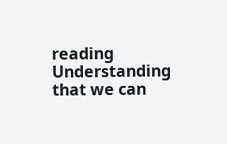reading Understanding that we can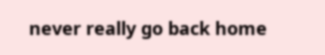never really go back home